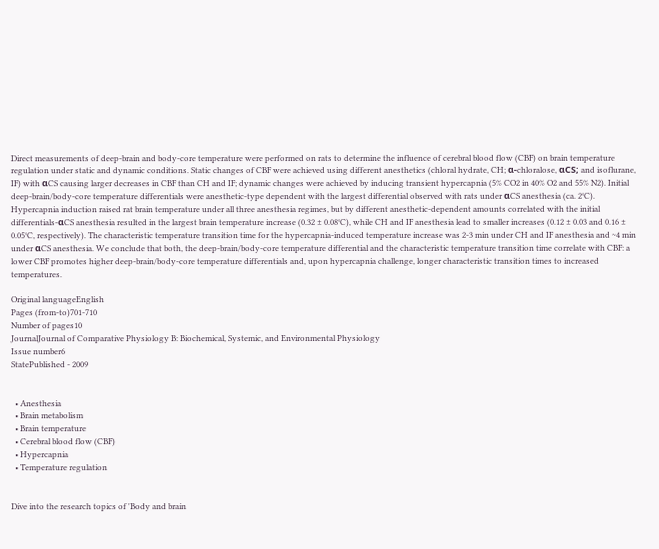Direct measurements of deep-brain and body-core temperature were performed on rats to determine the influence of cerebral blood flow (CBF) on brain temperature regulation under static and dynamic conditions. Static changes of CBF were achieved using different anesthetics (chloral hydrate, CH; α-chloralose, αCS; and isoflurane, IF) with αCS causing larger decreases in CBF than CH and IF; dynamic changes were achieved by inducing transient hypercapnia (5% CO2 in 40% O2 and 55% N2). Initial deep-brain/body-core temperature differentials were anesthetic-type dependent with the largest differential observed with rats under αCS anesthesia (ca. 2°C). Hypercapnia induction raised rat brain temperature under all three anesthesia regimes, but by different anesthetic-dependent amounts correlated with the initial differentials-αCS anesthesia resulted in the largest brain temperature increase (0.32 ± 0.08°C), while CH and IF anesthesia lead to smaller increases (0.12 ± 0.03 and 0.16 ± 0.05°C, respectively). The characteristic temperature transition time for the hypercapnia-induced temperature increase was 2-3 min under CH and IF anesthesia and ~4 min under αCS anesthesia. We conclude that both, the deep-brain/body-core temperature differential and the characteristic temperature transition time correlate with CBF: a lower CBF promotes higher deep-brain/body-core temperature differentials and, upon hypercapnia challenge, longer characteristic transition times to increased temperatures.

Original languageEnglish
Pages (from-to)701-710
Number of pages10
JournalJournal of Comparative Physiology B: Biochemical, Systemic, and Environmental Physiology
Issue number6
StatePublished - 2009


  • Anesthesia
  • Brain metabolism
  • Brain temperature
  • Cerebral blood flow (CBF)
  • Hypercapnia
  • Temperature regulation


Dive into the research topics of 'Body and brain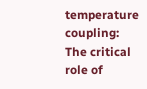temperature coupling: The critical role of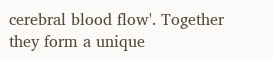cerebral blood flow'. Together they form a unique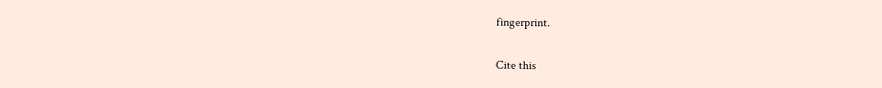fingerprint.

Cite this